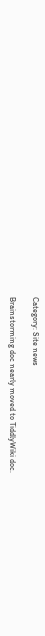Category: Site news

Brainstorming doc nearly moved to TiddlyWiki doc.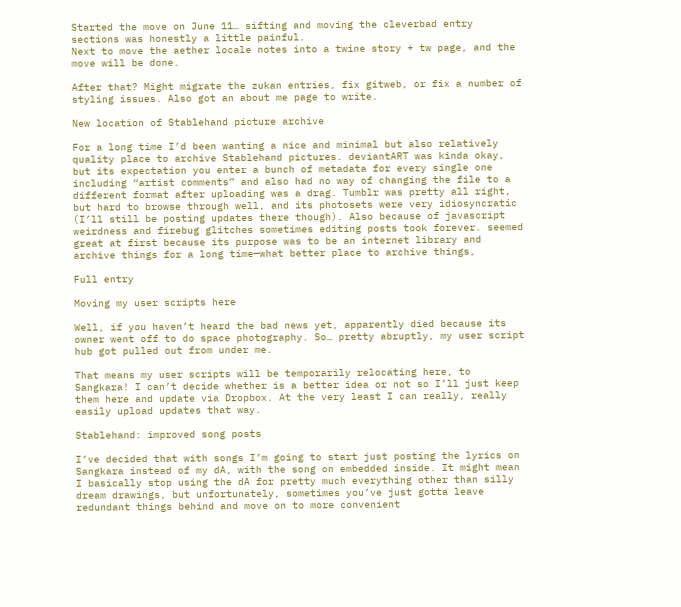Started the move on June 11… sifting and moving the cleverbad entry sections was honestly a little painful.
Next to move the aether locale notes into a twine story + tw page, and the move will be done.

After that? Might migrate the zukan entries, fix gitweb, or fix a number of styling issues. Also got an about me page to write.

New location of Stablehand picture archive

For a long time I’d been wanting a nice and minimal but also relatively quality place to archive Stablehand pictures. deviantART was kinda okay, but its expectation you enter a bunch of metadata for every single one including “artist comments” and also had no way of changing the file to a different format after uploading was a drag. Tumblr was pretty all right, but hard to browse through well, and its photosets were very idiosyncratic (I’ll still be posting updates there though). Also because of javascript weirdness and firebug glitches sometimes editing posts took forever. seemed great at first because its purpose was to be an internet library and archive things for a long time—what better place to archive things,

Full entry

Moving my user scripts here

Well, if you haven’t heard the bad news yet, apparently died because its owner went off to do space photography. So… pretty abruptly, my user script hub got pulled out from under me.

That means my user scripts will be temporarily relocating here, to Sangkara! I can’t decide whether is a better idea or not so I’ll just keep them here and update via Dropbox. At the very least I can really, really easily upload updates that way.

Stablehand: improved song posts

I’ve decided that with songs I’m going to start just posting the lyrics on Sangkara instead of my dA, with the song on embedded inside. It might mean I basically stop using the dA for pretty much everything other than silly dream drawings, but unfortunately, sometimes you’ve just gotta leave redundant things behind and move on to more convenient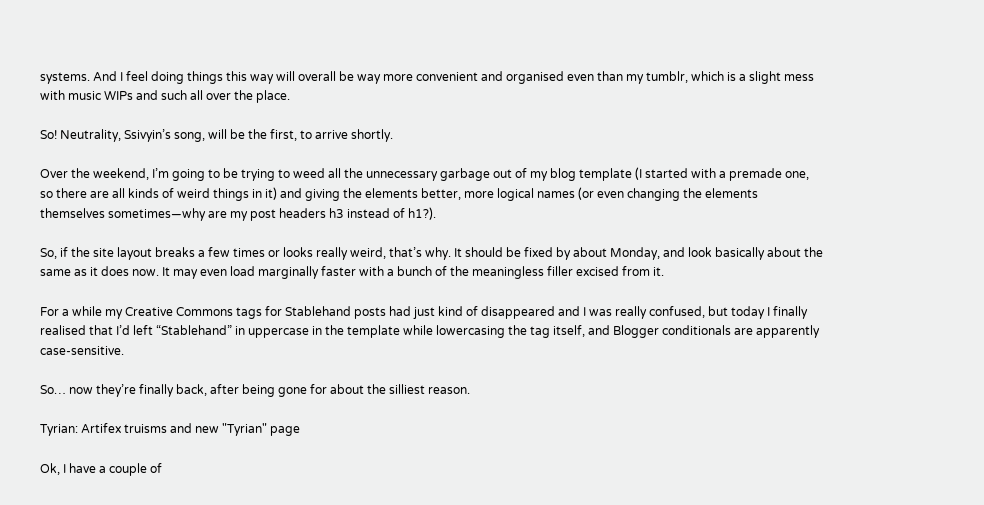systems. And I feel doing things this way will overall be way more convenient and organised even than my tumblr, which is a slight mess with music WIPs and such all over the place.

So! Neutrality, Ssivyin’s song, will be the first, to arrive shortly.

Over the weekend, I’m going to be trying to weed all the unnecessary garbage out of my blog template (I started with a premade one, so there are all kinds of weird things in it) and giving the elements better, more logical names (or even changing the elements themselves sometimes—why are my post headers h3 instead of h1?).

So, if the site layout breaks a few times or looks really weird, that’s why. It should be fixed by about Monday, and look basically about the same as it does now. It may even load marginally faster with a bunch of the meaningless filler excised from it.

For a while my Creative Commons tags for Stablehand posts had just kind of disappeared and I was really confused, but today I finally realised that I’d left “Stablehand” in uppercase in the template while lowercasing the tag itself, and Blogger conditionals are apparently case-sensitive.

So… now they’re finally back, after being gone for about the silliest reason.

Tyrian: Artifex truisms and new "Tyrian" page

Ok, I have a couple of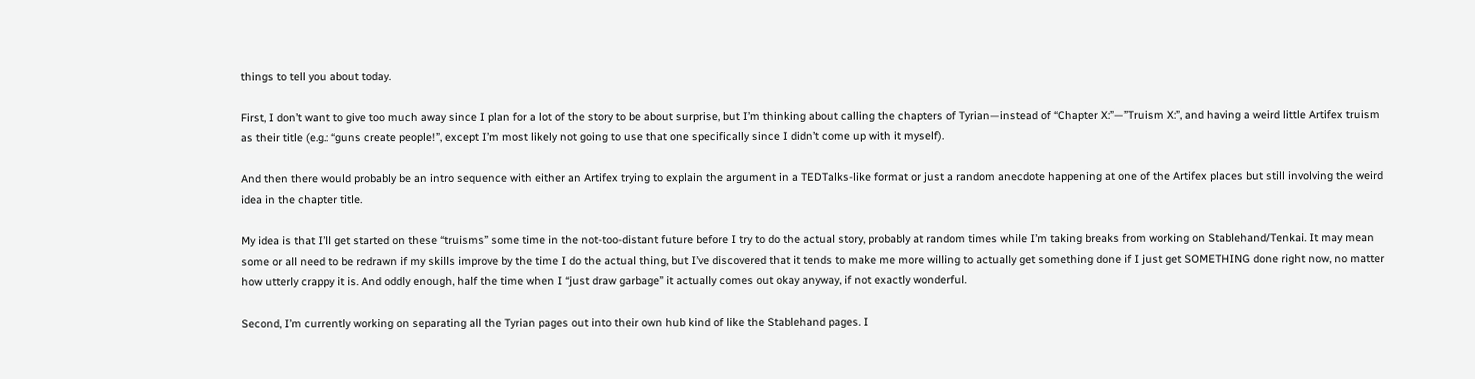things to tell you about today.

First, I don’t want to give too much away since I plan for a lot of the story to be about surprise, but I’m thinking about calling the chapters of Tyrian—instead of “Chapter X:”—”Truism X:”, and having a weird little Artifex truism as their title (e.g.: “guns create people!”, except I’m most likely not going to use that one specifically since I didn’t come up with it myself).

And then there would probably be an intro sequence with either an Artifex trying to explain the argument in a TEDTalks-like format or just a random anecdote happening at one of the Artifex places but still involving the weird idea in the chapter title.

My idea is that I’ll get started on these “truisms” some time in the not-too-distant future before I try to do the actual story, probably at random times while I’m taking breaks from working on Stablehand/Tenkai. It may mean some or all need to be redrawn if my skills improve by the time I do the actual thing, but I’ve discovered that it tends to make me more willing to actually get something done if I just get SOMETHING done right now, no matter how utterly crappy it is. And oddly enough, half the time when I “just draw garbage” it actually comes out okay anyway, if not exactly wonderful.

Second, I’m currently working on separating all the Tyrian pages out into their own hub kind of like the Stablehand pages. I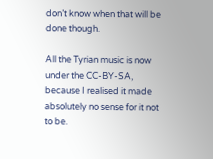don’t know when that will be done though.

All the Tyrian music is now under the CC-BY-SA, because I realised it made absolutely no sense for it not to be.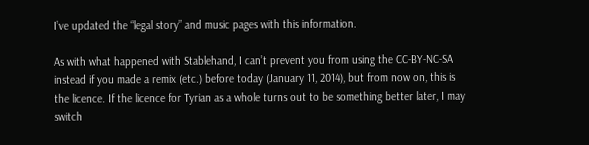I’ve updated the “legal story” and music pages with this information.

As with what happened with Stablehand, I can’t prevent you from using the CC-BY-NC-SA instead if you made a remix (etc.) before today (January 11, 2014), but from now on, this is the licence. If the licence for Tyrian as a whole turns out to be something better later, I may switch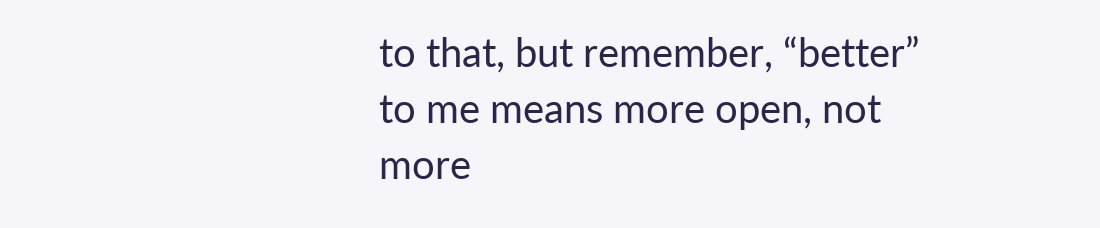to that, but remember, “better” to me means more open, not more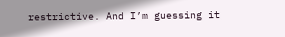restrictive. And I’m guessing it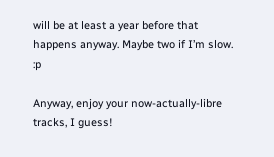will be at least a year before that happens anyway. Maybe two if I’m slow. :p

Anyway, enjoy your now-actually-libre tracks, I guess!